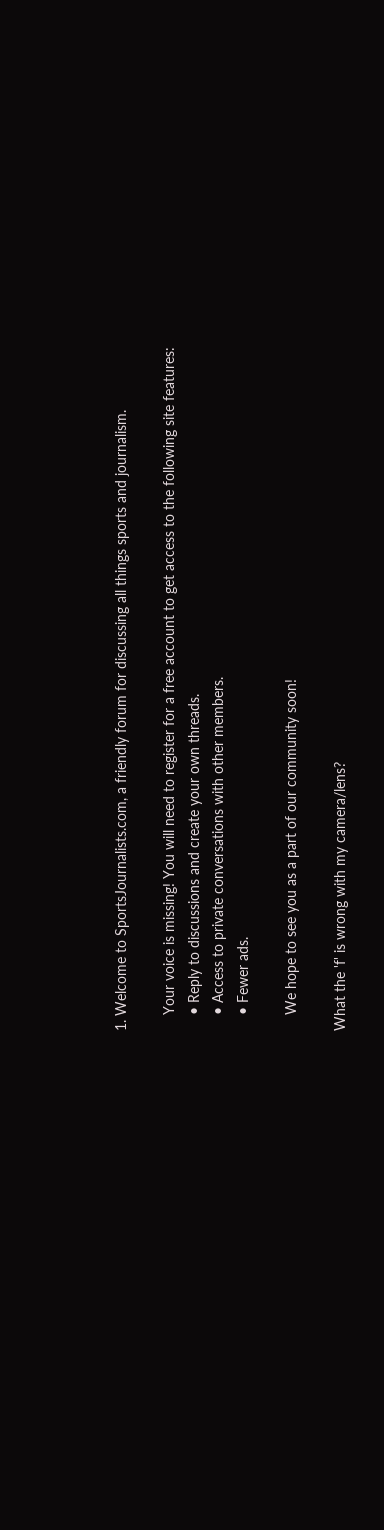1. Welcome to SportsJournalists.com, a friendly forum for discussing all things sports and journalism.

    Your voice is missing! You will need to register for a free account to get access to the following site features:
    • Reply to discussions and create your own threads.
    • Access to private conversations with other members.
    • Fewer ads.

    We hope to see you as a part of our community soon!

What the 'f' is wrong with my camera/lens?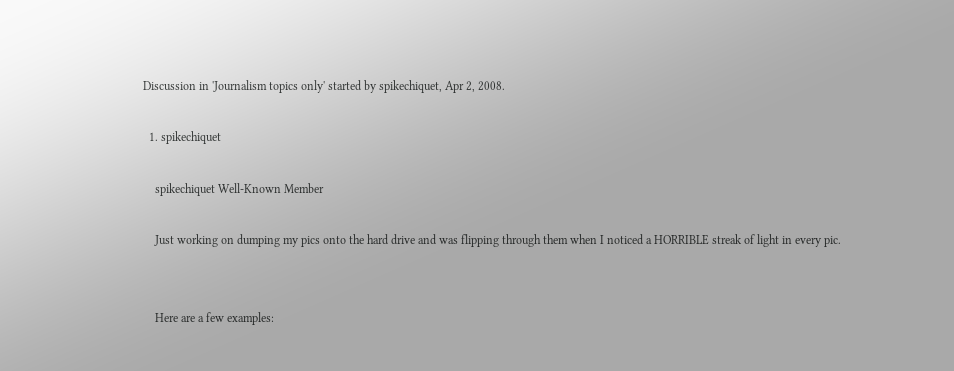Discussion in 'Journalism topics only' started by spikechiquet, Apr 2, 2008.

  1. spikechiquet

    spikechiquet Well-Known Member

    Just working on dumping my pics onto the hard drive and was flipping through them when I noticed a HORRIBLE streak of light in every pic.


    Here are a few examples: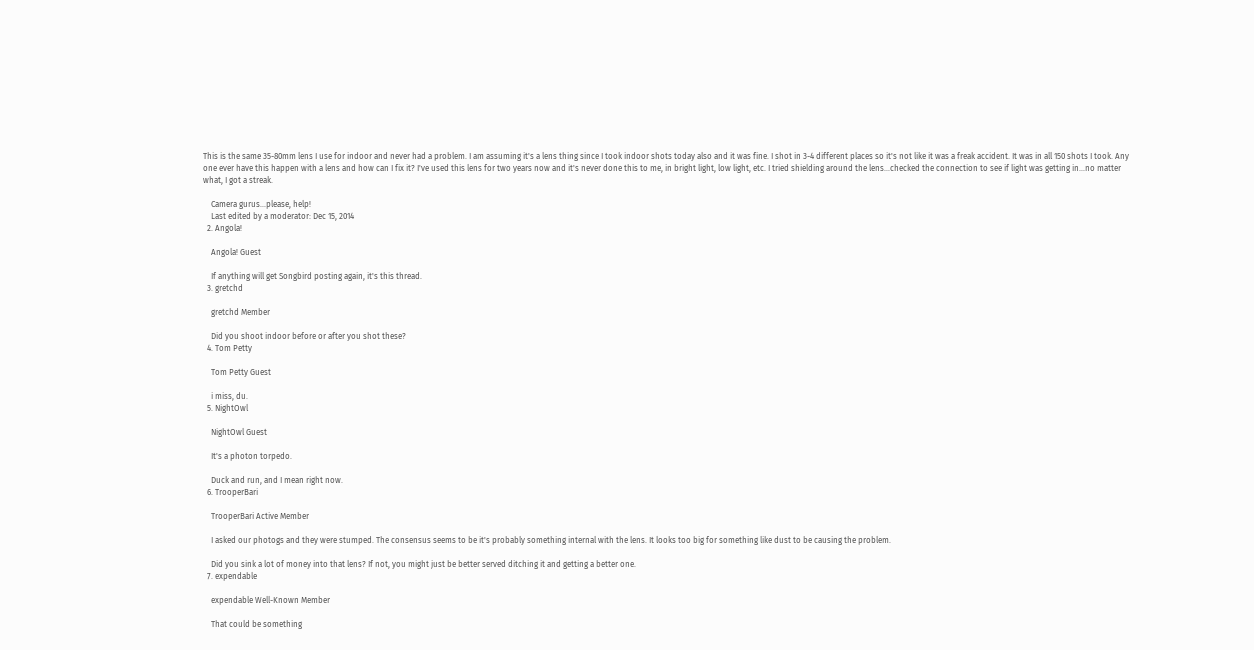This is the same 35-80mm lens I use for indoor and never had a problem. I am assuming it's a lens thing since I took indoor shots today also and it was fine. I shot in 3-4 different places so it's not like it was a freak accident. It was in all 150 shots I took. Any one ever have this happen with a lens and how can I fix it? I've used this lens for two years now and it's never done this to me, in bright light, low light, etc. I tried shielding around the lens...checked the connection to see if light was getting in...no matter what, I got a streak.

    Camera gurus...please, help!
    Last edited by a moderator: Dec 15, 2014
  2. Angola!

    Angola! Guest

    If anything will get Songbird posting again, it's this thread.
  3. gretchd

    gretchd Member

    Did you shoot indoor before or after you shot these?
  4. Tom Petty

    Tom Petty Guest

    i miss, du.
  5. NightOwl

    NightOwl Guest

    It's a photon torpedo.

    Duck and run, and I mean right now.
  6. TrooperBari

    TrooperBari Active Member

    I asked our photogs and they were stumped. The consensus seems to be it's probably something internal with the lens. It looks too big for something like dust to be causing the problem.

    Did you sink a lot of money into that lens? If not, you might just be better served ditching it and getting a better one.
  7. expendable

    expendable Well-Known Member

    That could be something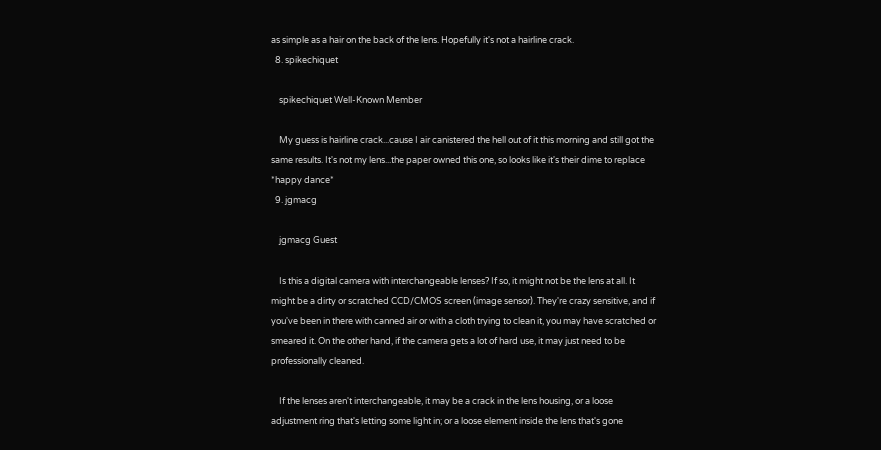as simple as a hair on the back of the lens. Hopefully it's not a hairline crack.
  8. spikechiquet

    spikechiquet Well-Known Member

    My guess is hairline crack...cause I air canistered the hell out of it this morning and still got the same results. It's not my lens...the paper owned this one, so looks like it's their dime to replace *happy dance*
  9. jgmacg

    jgmacg Guest

    Is this a digital camera with interchangeable lenses? If so, it might not be the lens at all. It might be a dirty or scratched CCD/CMOS screen (image sensor). They're crazy sensitive, and if you've been in there with canned air or with a cloth trying to clean it, you may have scratched or smeared it. On the other hand, if the camera gets a lot of hard use, it may just need to be professionally cleaned.

    If the lenses aren't interchangeable, it may be a crack in the lens housing, or a loose adjustment ring that's letting some light in; or a loose element inside the lens that's gone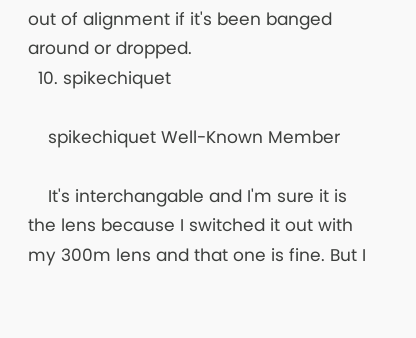out of alignment if it's been banged around or dropped.
  10. spikechiquet

    spikechiquet Well-Known Member

    It's interchangable and I'm sure it is the lens because I switched it out with my 300m lens and that one is fine. But I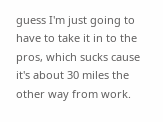guess I'm just going to have to take it in to the pros, which sucks cause it's about 30 miles the other way from work.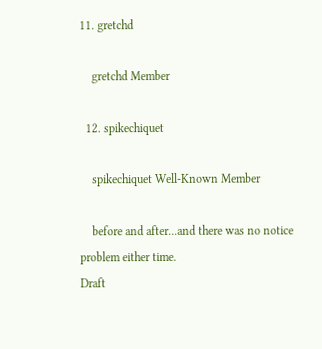11. gretchd

    gretchd Member

  12. spikechiquet

    spikechiquet Well-Known Member

    before and after...and there was no notice problem either time.
Draft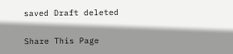saved Draft deleted

Share This Page